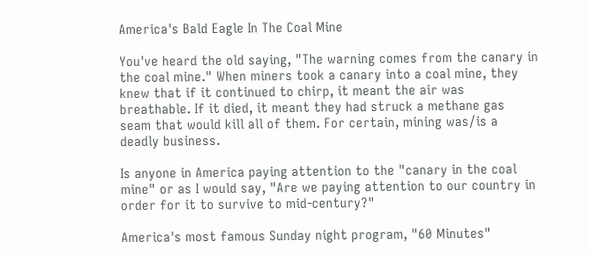America's Bald Eagle In The Coal Mine

You've heard the old saying, "The warning comes from the canary in the coal mine." When miners took a canary into a coal mine, they knew that if it continued to chirp, it meant the air was breathable. If it died, it meant they had struck a methane gas seam that would kill all of them. For certain, mining was/is a deadly business.

Is anyone in America paying attention to the "canary in the coal mine" or as I would say, "Are we paying attention to our country in order for it to survive to mid-century?"

America's most famous Sunday night program, "60 Minutes"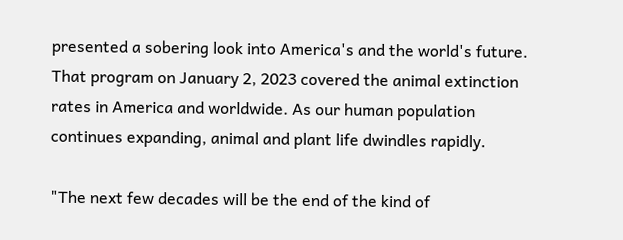presented a sobering look into America's and the world's future. That program on January 2, 2023 covered the animal extinction rates in America and worldwide. As our human population continues expanding, animal and plant life dwindles rapidly.

"The next few decades will be the end of the kind of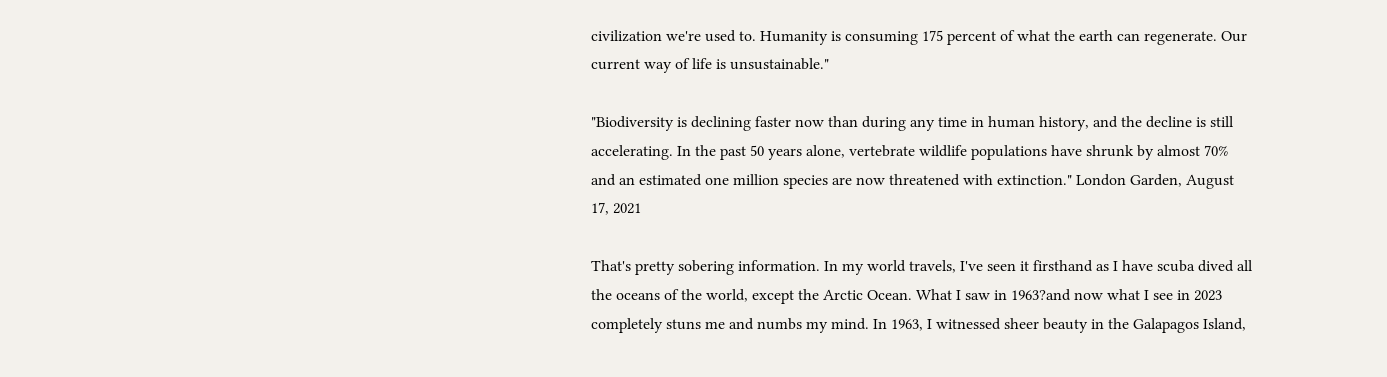civilization we're used to. Humanity is consuming 175 percent of what the earth can regenerate. Our current way of life is unsustainable."

"Biodiversity is declining faster now than during any time in human history, and the decline is still accelerating. In the past 50 years alone, vertebrate wildlife populations have shrunk by almost 70% and an estimated one million species are now threatened with extinction." London Garden, August 17, 2021

That's pretty sobering information. In my world travels, I've seen it firsthand as I have scuba dived all the oceans of the world, except the Arctic Ocean. What I saw in 1963?and now what I see in 2023 completely stuns me and numbs my mind. In 1963, I witnessed sheer beauty in the Galapagos Island,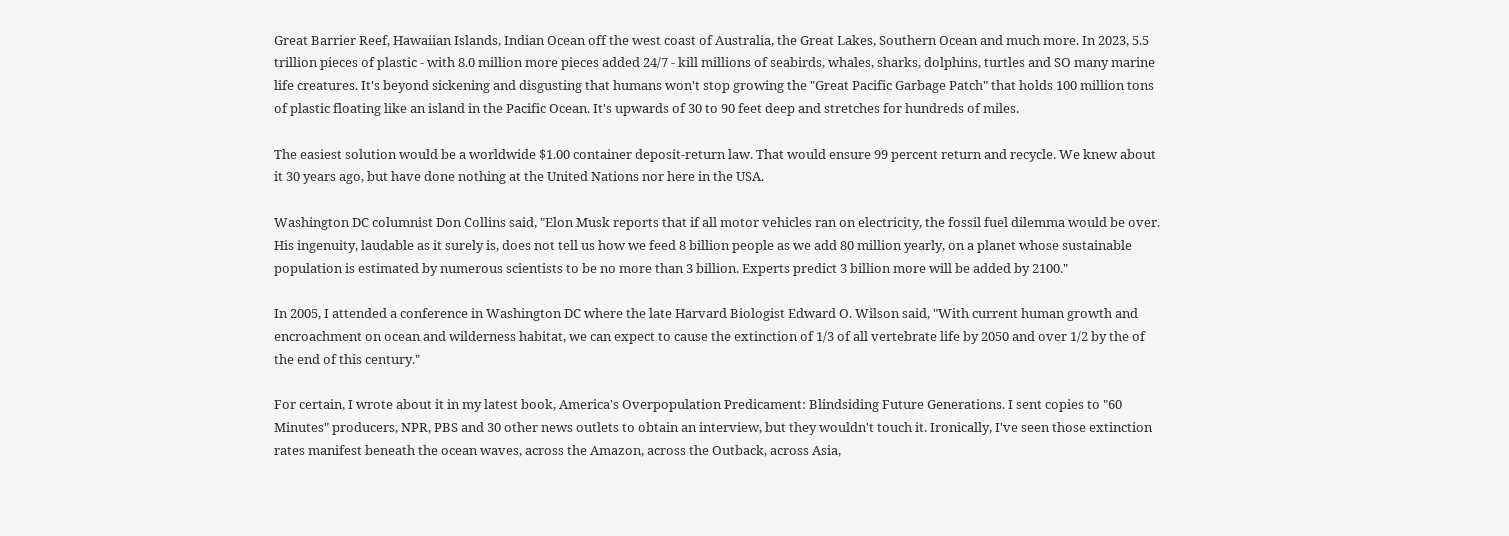Great Barrier Reef, Hawaiian Islands, Indian Ocean off the west coast of Australia, the Great Lakes, Southern Ocean and much more. In 2023, 5.5 trillion pieces of plastic - with 8.0 million more pieces added 24/7 - kill millions of seabirds, whales, sharks, dolphins, turtles and SO many marine life creatures. It's beyond sickening and disgusting that humans won't stop growing the "Great Pacific Garbage Patch" that holds 100 million tons of plastic floating like an island in the Pacific Ocean. It's upwards of 30 to 90 feet deep and stretches for hundreds of miles.

The easiest solution would be a worldwide $1.00 container deposit-return law. That would ensure 99 percent return and recycle. We knew about it 30 years ago, but have done nothing at the United Nations nor here in the USA.

Washington DC columnist Don Collins said, "Elon Musk reports that if all motor vehicles ran on electricity, the fossil fuel dilemma would be over. His ingenuity, laudable as it surely is, does not tell us how we feed 8 billion people as we add 80 million yearly, on a planet whose sustainable population is estimated by numerous scientists to be no more than 3 billion. Experts predict 3 billion more will be added by 2100."

In 2005, I attended a conference in Washington DC where the late Harvard Biologist Edward O. Wilson said, "With current human growth and encroachment on ocean and wilderness habitat, we can expect to cause the extinction of 1/3 of all vertebrate life by 2050 and over 1/2 by the of the end of this century."

For certain, I wrote about it in my latest book, America's Overpopulation Predicament: Blindsiding Future Generations. I sent copies to "60 Minutes" producers, NPR, PBS and 30 other news outlets to obtain an interview, but they wouldn't touch it. Ironically, I've seen those extinction rates manifest beneath the ocean waves, across the Amazon, across the Outback, across Asia,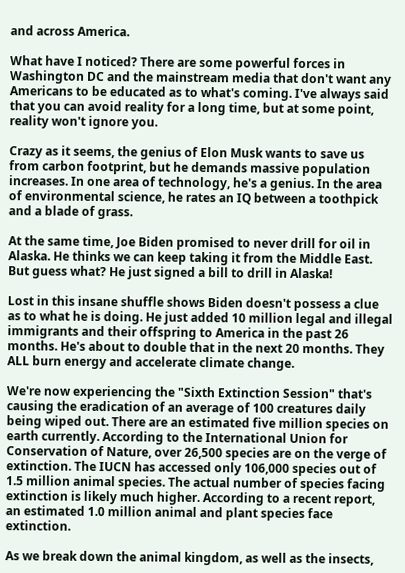and across America.

What have I noticed? There are some powerful forces in Washington DC and the mainstream media that don't want any Americans to be educated as to what's coming. I've always said that you can avoid reality for a long time, but at some point, reality won't ignore you.

Crazy as it seems, the genius of Elon Musk wants to save us from carbon footprint, but he demands massive population increases. In one area of technology, he's a genius. In the area of environmental science, he rates an IQ between a toothpick and a blade of grass.

At the same time, Joe Biden promised to never drill for oil in Alaska. He thinks we can keep taking it from the Middle East. But guess what? He just signed a bill to drill in Alaska!

Lost in this insane shuffle shows Biden doesn't possess a clue as to what he is doing. He just added 10 million legal and illegal immigrants and their offspring to America in the past 26 months. He's about to double that in the next 20 months. They ALL burn energy and accelerate climate change.

We're now experiencing the "Sixth Extinction Session" that's causing the eradication of an average of 100 creatures daily being wiped out. There are an estimated five million species on earth currently. According to the International Union for Conservation of Nature, over 26,500 species are on the verge of extinction. The IUCN has accessed only 106,000 species out of 1.5 million animal species. The actual number of species facing extinction is likely much higher. According to a recent report, an estimated 1.0 million animal and plant species face extinction.

As we break down the animal kingdom, as well as the insects,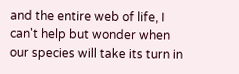and the entire web of life, I can't help but wonder when our species will take its turn in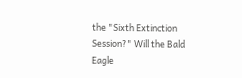the "Sixth Extinction Session?" Will the Bald Eagle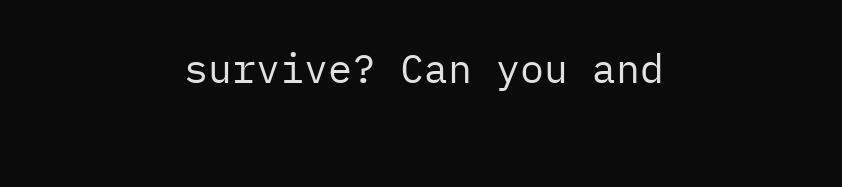survive? Can you and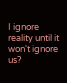I ignore reality until it won't ignore us?